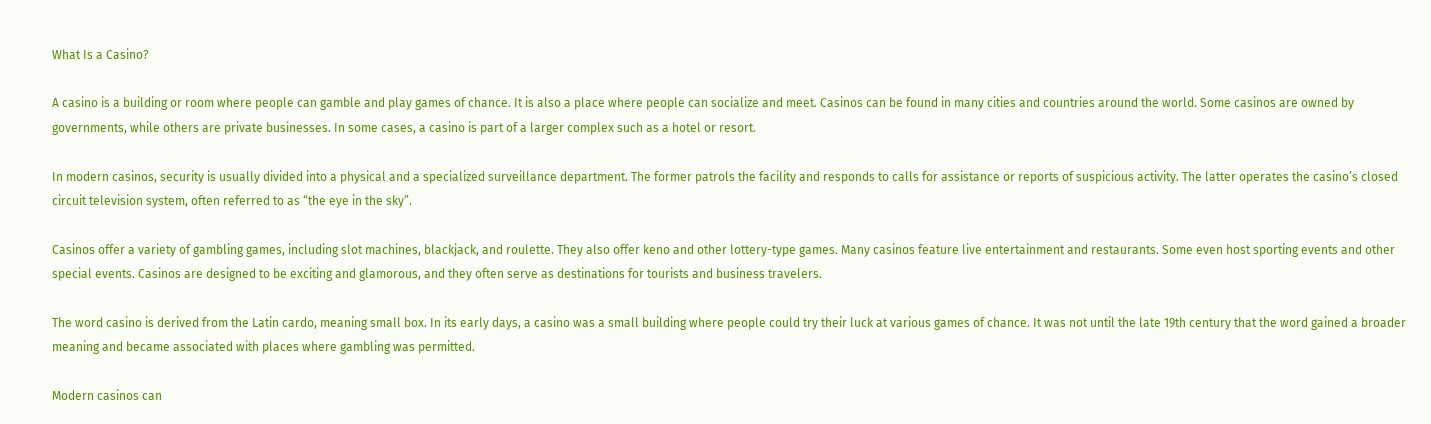What Is a Casino?

A casino is a building or room where people can gamble and play games of chance. It is also a place where people can socialize and meet. Casinos can be found in many cities and countries around the world. Some casinos are owned by governments, while others are private businesses. In some cases, a casino is part of a larger complex such as a hotel or resort.

In modern casinos, security is usually divided into a physical and a specialized surveillance department. The former patrols the facility and responds to calls for assistance or reports of suspicious activity. The latter operates the casino’s closed circuit television system, often referred to as “the eye in the sky”.

Casinos offer a variety of gambling games, including slot machines, blackjack, and roulette. They also offer keno and other lottery-type games. Many casinos feature live entertainment and restaurants. Some even host sporting events and other special events. Casinos are designed to be exciting and glamorous, and they often serve as destinations for tourists and business travelers.

The word casino is derived from the Latin cardo, meaning small box. In its early days, a casino was a small building where people could try their luck at various games of chance. It was not until the late 19th century that the word gained a broader meaning and became associated with places where gambling was permitted.

Modern casinos can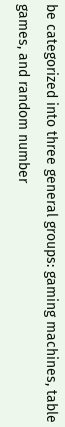be categorized into three general groups: gaming machines, table games, and random number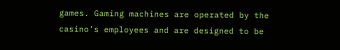games. Gaming machines are operated by the casino’s employees and are designed to be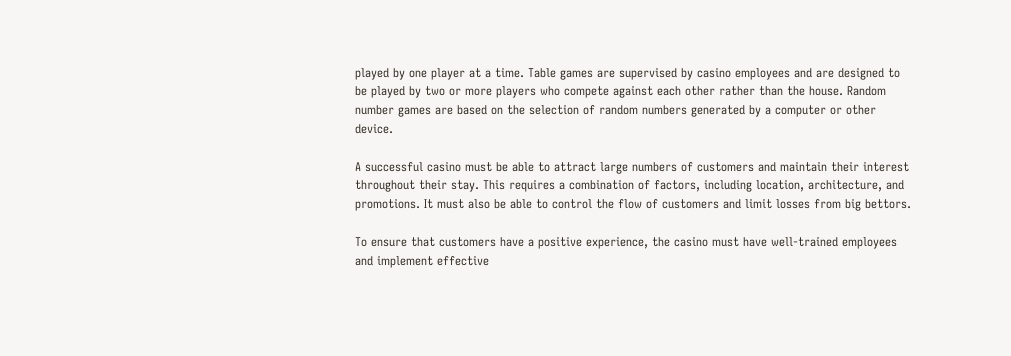played by one player at a time. Table games are supervised by casino employees and are designed to be played by two or more players who compete against each other rather than the house. Random number games are based on the selection of random numbers generated by a computer or other device.

A successful casino must be able to attract large numbers of customers and maintain their interest throughout their stay. This requires a combination of factors, including location, architecture, and promotions. It must also be able to control the flow of customers and limit losses from big bettors.

To ensure that customers have a positive experience, the casino must have well-trained employees and implement effective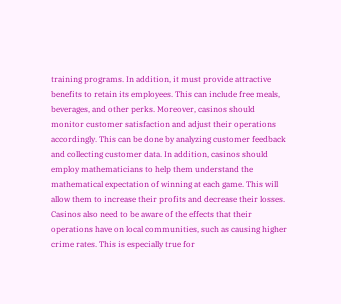training programs. In addition, it must provide attractive benefits to retain its employees. This can include free meals, beverages, and other perks. Moreover, casinos should monitor customer satisfaction and adjust their operations accordingly. This can be done by analyzing customer feedback and collecting customer data. In addition, casinos should employ mathematicians to help them understand the mathematical expectation of winning at each game. This will allow them to increase their profits and decrease their losses. Casinos also need to be aware of the effects that their operations have on local communities, such as causing higher crime rates. This is especially true for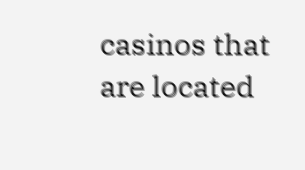casinos that are located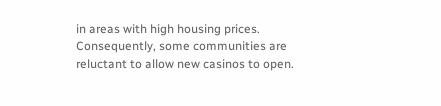in areas with high housing prices. Consequently, some communities are reluctant to allow new casinos to open.